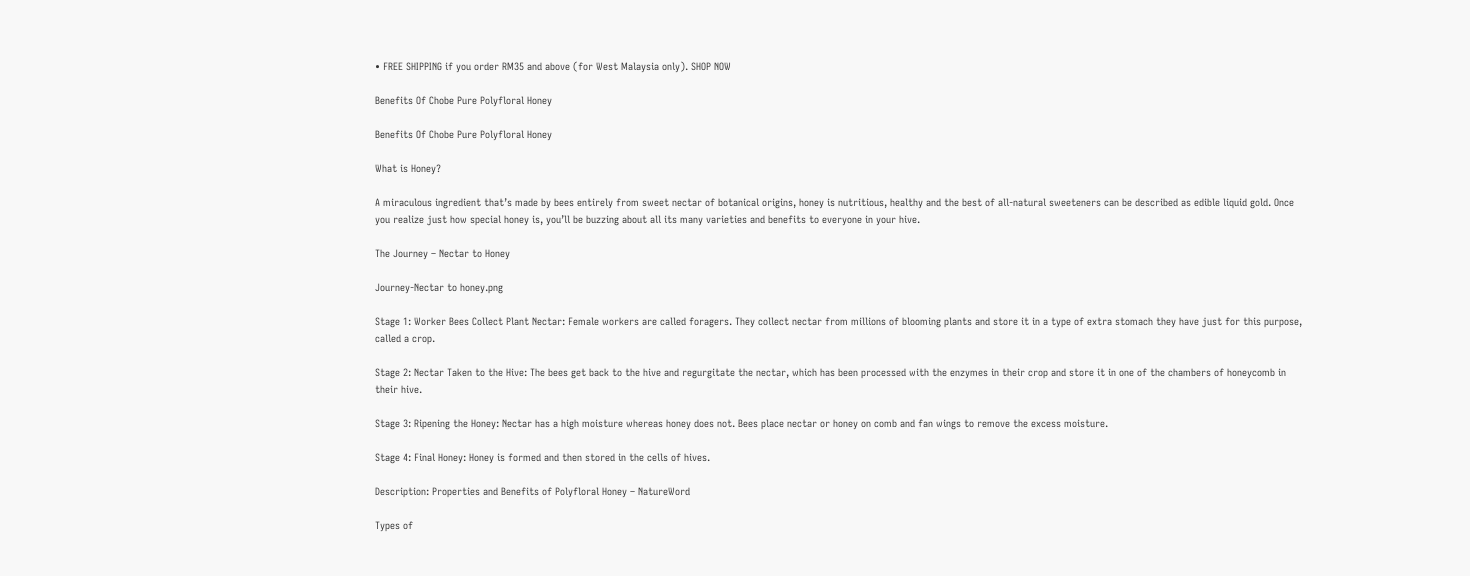• FREE SHIPPING if you order RM35 and above (for West Malaysia only). SHOP NOW

Benefits Of Chobe Pure Polyfloral Honey

Benefits Of Chobe Pure Polyfloral Honey

What is Honey?

A miraculous ingredient that’s made by bees entirely from sweet nectar of botanical origins, honey is nutritious, healthy and the best of all-natural sweeteners can be described as edible liquid gold. Once you realize just how special honey is, you’ll be buzzing about all its many varieties and benefits to everyone in your hive.

The Journey – Nectar to Honey

Journey-Nectar to honey.png

Stage 1: Worker Bees Collect Plant Nectar: Female workers are called foragers. They collect nectar from millions of blooming plants and store it in a type of extra stomach they have just for this purpose, called a crop.

Stage 2: Nectar Taken to the Hive: The bees get back to the hive and regurgitate the nectar, which has been processed with the enzymes in their crop and store it in one of the chambers of honeycomb in their hive.

Stage 3: Ripening the Honey: Nectar has a high moisture whereas honey does not. Bees place nectar or honey on comb and fan wings to remove the excess moisture.

Stage 4: Final Honey: Honey is formed and then stored in the cells of hives.

Description: Properties and Benefits of Polyfloral Honey – NatureWord

Types of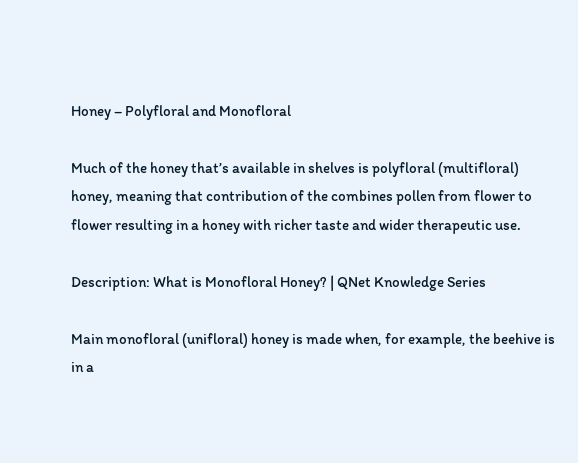Honey – Polyfloral and Monofloral

Much of the honey that’s available in shelves is polyfloral (multifloral) honey, meaning that contribution of the combines pollen from flower to flower resulting in a honey with richer taste and wider therapeutic use.

Description: What is Monofloral Honey? | QNet Knowledge Series

Main monofloral (unifloral) honey is made when, for example, the beehive is in a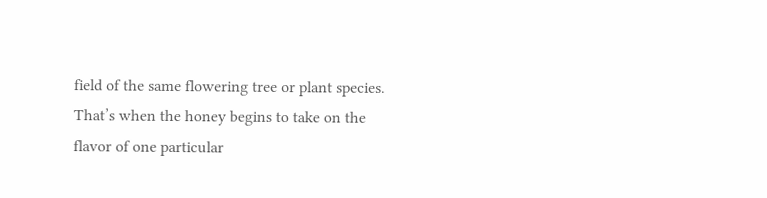field of the same flowering tree or plant species. That’s when the honey begins to take on the flavor of one particular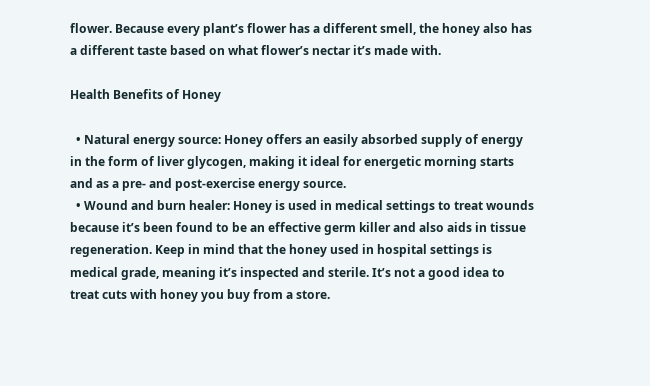flower. Because every plant’s flower has a different smell, the honey also has a different taste based on what flower’s nectar it’s made with.

Health Benefits of Honey

  • Natural energy source: Honey offers an easily absorbed supply of energy in the form of liver glycogen, making it ideal for energetic morning starts and as a pre- and post-exercise energy source.
  • Wound and burn healer: Honey is used in medical settings to treat wounds because it’s been found to be an effective germ killer and also aids in tissue regeneration. Keep in mind that the honey used in hospital settings is medical grade, meaning it’s inspected and sterile. It’s not a good idea to treat cuts with honey you buy from a store.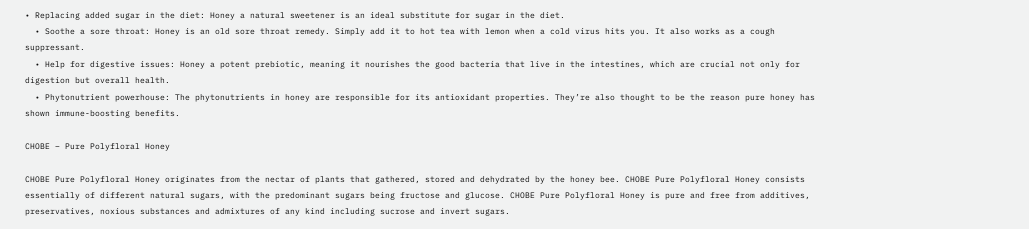• Replacing added sugar in the diet: Honey a natural sweetener is an ideal substitute for sugar in the diet.
  • Soothe a sore throat: Honey is an old sore throat remedy. Simply add it to hot tea with lemon when a cold virus hits you. It also works as a cough suppressant.
  • Help for digestive issues: Honey a potent prebiotic, meaning it nourishes the good bacteria that live in the intestines, which are crucial not only for digestion but overall health.
  • Phytonutrient powerhouse: The phytonutrients in honey are responsible for its antioxidant properties. They’re also thought to be the reason pure honey has shown immune-boosting benefits.

CHOBE – Pure Polyfloral Honey

CHOBE Pure Polyfloral Honey originates from the nectar of plants that gathered, stored and dehydrated by the honey bee. CHOBE Pure Polyfloral Honey consists essentially of different natural sugars, with the predominant sugars being fructose and glucose. CHOBE Pure Polyfloral Honey is pure and free from additives, preservatives, noxious substances and admixtures of any kind including sucrose and invert sugars.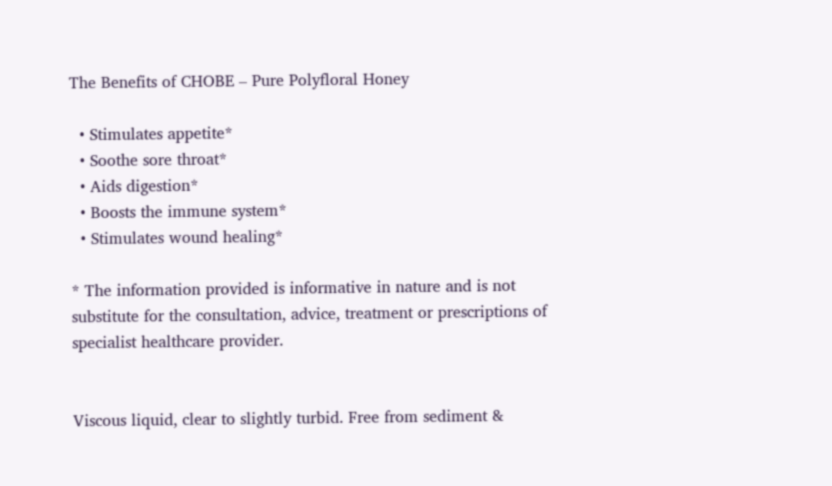The Benefits of CHOBE – Pure Polyfloral Honey

  • Stimulates appetite*
  • Soothe sore throat*
  • Aids digestion*
  • Boosts the immune system*
  • Stimulates wound healing*

* The information provided is informative in nature and is not substitute for the consultation, advice, treatment or prescriptions of specialist healthcare provider.


Viscous liquid, clear to slightly turbid. Free from sediment &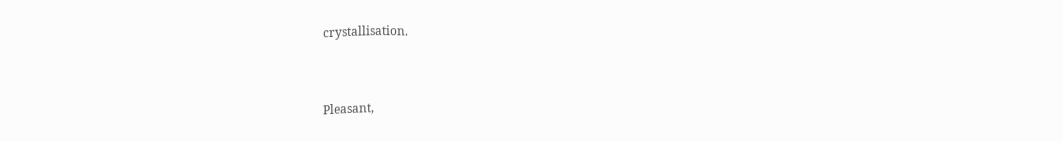crystallisation.


Pleasant,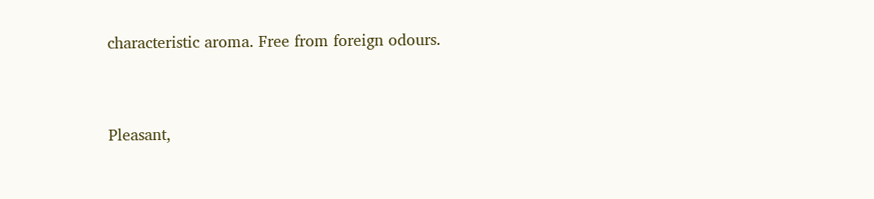characteristic aroma. Free from foreign odours.


Pleasant,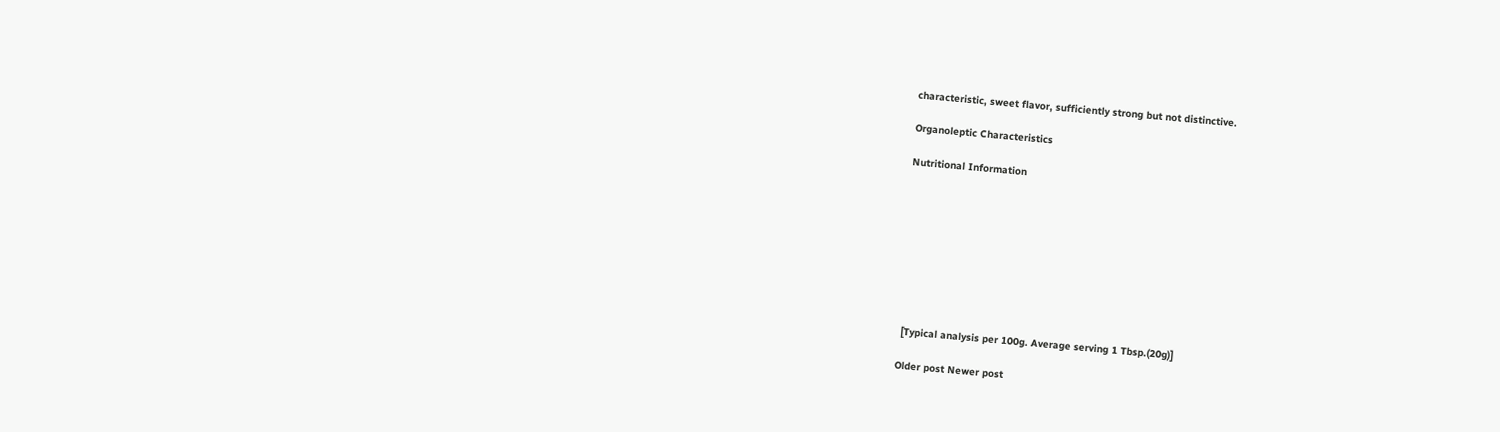characteristic, sweet flavor, sufficiently strong but not distinctive.

Organoleptic Characteristics

Nutritional Information









 [Typical analysis per 100g. Average serving 1 Tbsp.(20g)]

Older post Newer post